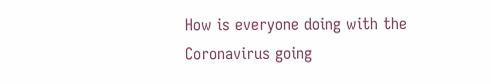How is everyone doing with the Coronavirus going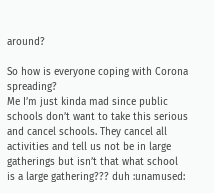around?

So how is everyone coping with Corona spreading?
Me I’m just kinda mad since public schools don’t want to take this serious and cancel schools. They cancel all activities and tell us not be in large gatherings but isn’t that what school is a large gathering??? duh :unamused: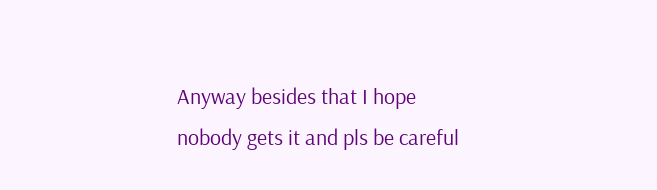Anyway besides that I hope nobody gets it and pls be careful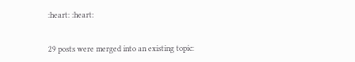:heart: :heart:


29 posts were merged into an existing topic: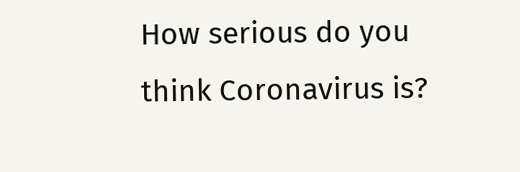How serious do you think Coronavirus is?